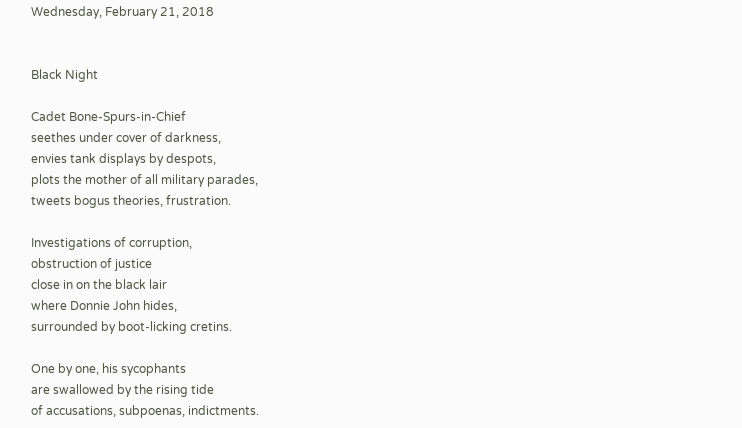Wednesday, February 21, 2018


Black Night

Cadet Bone-Spurs-in-Chief
seethes under cover of darkness,
envies tank displays by despots,
plots the mother of all military parades,
tweets bogus theories, frustration.

Investigations of corruption,
obstruction of justice
close in on the black lair
where Donnie John hides,
surrounded by boot-licking cretins.

One by one, his sycophants
are swallowed by the rising tide
of accusations, subpoenas, indictments.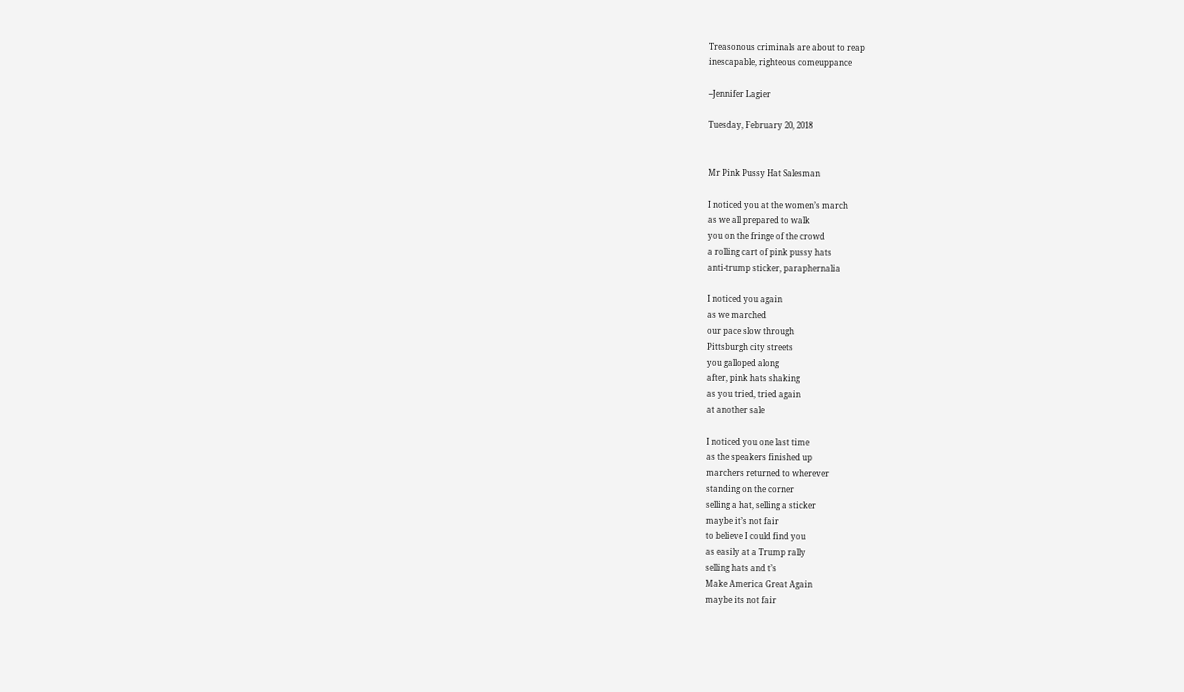Treasonous criminals are about to reap
inescapable, righteous comeuppance

--Jennifer Lagier

Tuesday, February 20, 2018


Mr Pink Pussy Hat Salesman

I noticed you at the women’s march
as we all prepared to walk
you on the fringe of the crowd
a rolling cart of pink pussy hats
anti-trump sticker, paraphernalia

I noticed you again
as we marched
our pace slow through
Pittsburgh city streets
you galloped along
after, pink hats shaking
as you tried, tried again
at another sale

I noticed you one last time
as the speakers finished up
marchers returned to wherever
standing on the corner
selling a hat, selling a sticker
maybe it’s not fair
to believe I could find you
as easily at a Trump rally
selling hats and t’s
Make America Great Again
maybe its not fair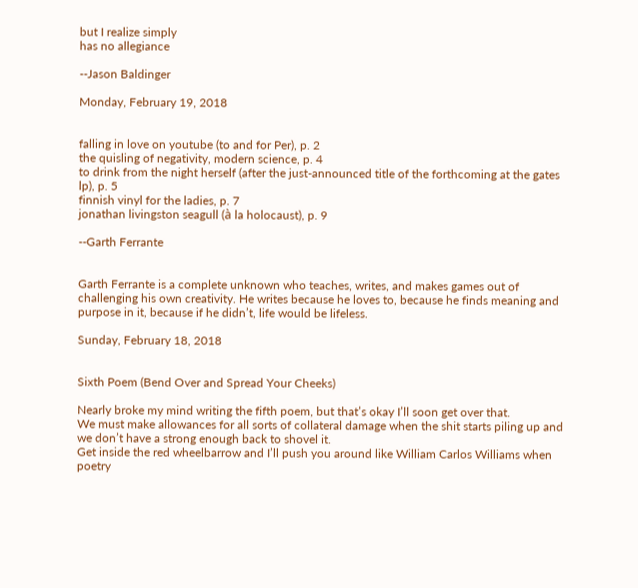but I realize simply
has no allegiance

--Jason Baldinger

Monday, February 19, 2018


falling in love on youtube (to and for Per), p. 2
the quisling of negativity, modern science, p. 4
to drink from the night herself (after the just-announced title of the forthcoming at the gates lp), p. 5
finnish vinyl for the ladies, p. 7
jonathan livingston seagull (à la holocaust), p. 9

--Garth Ferrante


Garth Ferrante is a complete unknown who teaches, writes, and makes games out of challenging his own creativity. He writes because he loves to, because he finds meaning and purpose in it, because if he didn’t, life would be lifeless.

Sunday, February 18, 2018


Sixth Poem (Bend Over and Spread Your Cheeks)

Nearly broke my mind writing the fifth poem, but that’s okay I’ll soon get over that.
We must make allowances for all sorts of collateral damage when the shit starts piling up and we don’t have a strong enough back to shovel it.
Get inside the red wheelbarrow and I’ll push you around like William Carlos Williams when poetry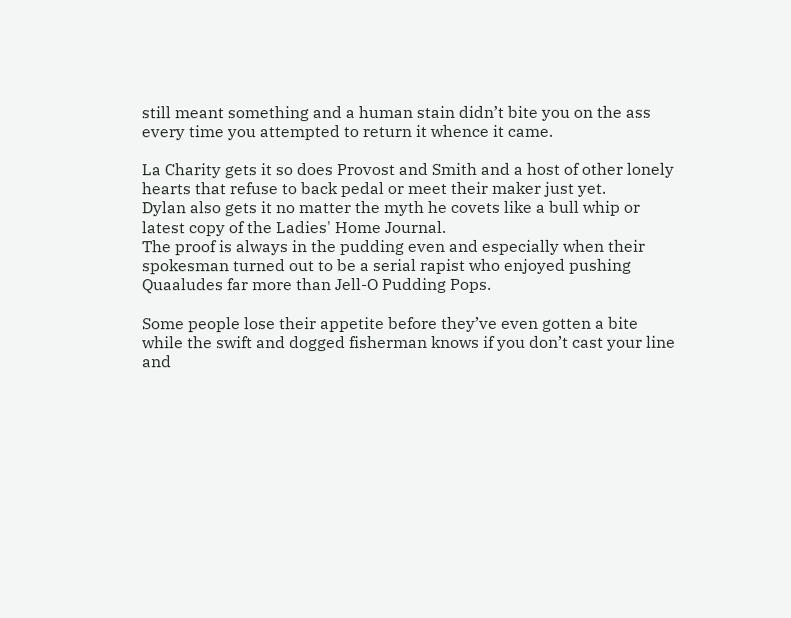still meant something and a human stain didn’t bite you on the ass every time you attempted to return it whence it came.

La Charity gets it so does Provost and Smith and a host of other lonely hearts that refuse to back pedal or meet their maker just yet.
Dylan also gets it no matter the myth he covets like a bull whip or latest copy of the Ladies' Home Journal.
The proof is always in the pudding even and especially when their spokesman turned out to be a serial rapist who enjoyed pushing Quaaludes far more than Jell-O Pudding Pops.

Some people lose their appetite before they’ve even gotten a bite while the swift and dogged fisherman knows if you don’t cast your line and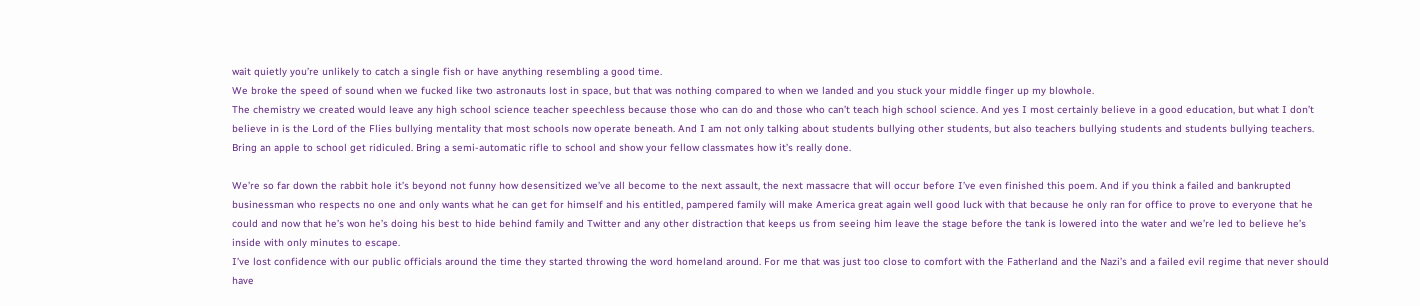wait quietly you’re unlikely to catch a single fish or have anything resembling a good time.
We broke the speed of sound when we fucked like two astronauts lost in space, but that was nothing compared to when we landed and you stuck your middle finger up my blowhole.
The chemistry we created would leave any high school science teacher speechless because those who can do and those who can’t teach high school science. And yes I most certainly believe in a good education, but what I don’t believe in is the Lord of the Flies bullying mentality that most schools now operate beneath. And I am not only talking about students bullying other students, but also teachers bullying students and students bullying teachers. Bring an apple to school get ridiculed. Bring a semi-automatic rifle to school and show your fellow classmates how it’s really done.

We’re so far down the rabbit hole it’s beyond not funny how desensitized we’ve all become to the next assault, the next massacre that will occur before I’ve even finished this poem. And if you think a failed and bankrupted businessman who respects no one and only wants what he can get for himself and his entitled, pampered family will make America great again well good luck with that because he only ran for office to prove to everyone that he could and now that he’s won he’s doing his best to hide behind family and Twitter and any other distraction that keeps us from seeing him leave the stage before the tank is lowered into the water and we’re led to believe he’s inside with only minutes to escape.
I’ve lost confidence with our public officials around the time they started throwing the word homeland around. For me that was just too close to comfort with the Fatherland and the Nazi’s and a failed evil regime that never should have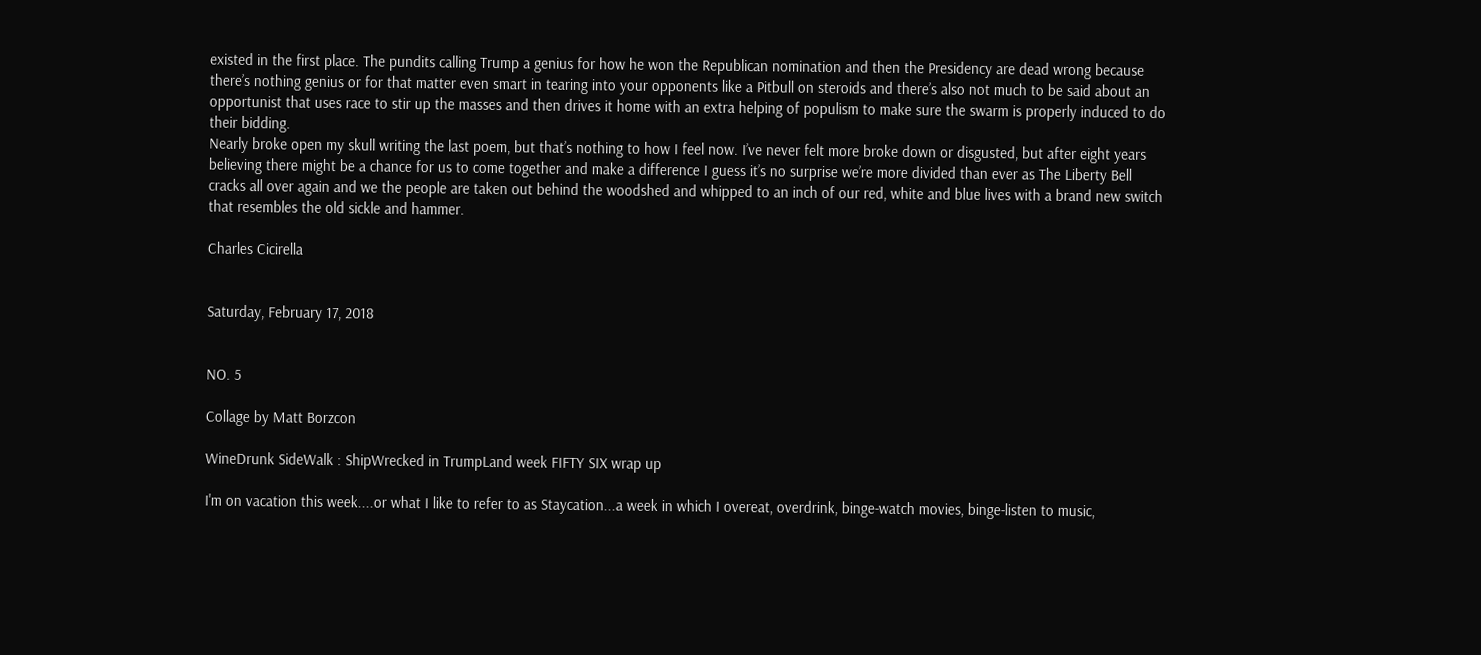existed in the first place. The pundits calling Trump a genius for how he won the Republican nomination and then the Presidency are dead wrong because there’s nothing genius or for that matter even smart in tearing into your opponents like a Pitbull on steroids and there’s also not much to be said about an opportunist that uses race to stir up the masses and then drives it home with an extra helping of populism to make sure the swarm is properly induced to do their bidding.
Nearly broke open my skull writing the last poem, but that’s nothing to how I feel now. I’ve never felt more broke down or disgusted, but after eight years believing there might be a chance for us to come together and make a difference I guess it’s no surprise we’re more divided than ever as The Liberty Bell cracks all over again and we the people are taken out behind the woodshed and whipped to an inch of our red, white and blue lives with a brand new switch that resembles the old sickle and hammer.

Charles Cicirella


Saturday, February 17, 2018


NO. 5

Collage by Matt Borzcon

WineDrunk SideWalk : ShipWrecked in TrumpLand week FIFTY SIX wrap up

I'm on vacation this week....or what I like to refer to as Staycation...a week in which I overeat, overdrink, binge-watch movies, binge-listen to music,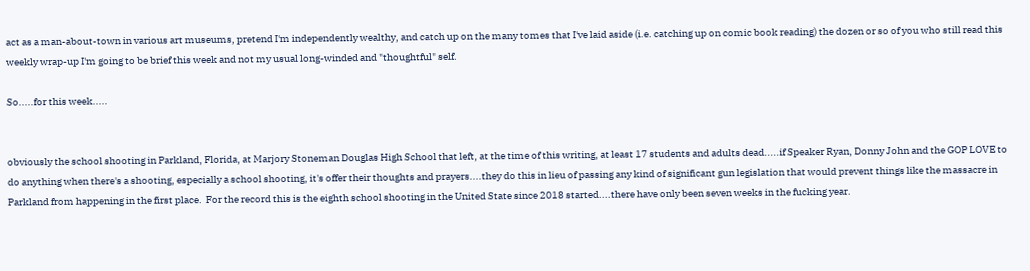act as a man-about-town in various art museums, pretend I'm independently wealthy, and catch up on the many tomes that I've laid aside (i.e. catching up on comic book reading) the dozen or so of you who still read this weekly wrap-up I'm going to be brief this week and not my usual long-winded and "thoughtful" self.

So.....for this week.....


obviously the school shooting in Parkland, Florida, at Marjory Stoneman Douglas High School that left, at the time of this writing, at least 17 students and adults dead.....if Speaker Ryan, Donny John and the GOP LOVE to do anything when there's a shooting, especially a school shooting, it's offer their thoughts and prayers....they do this in lieu of passing any kind of significant gun legislation that would prevent things like the massacre in Parkland from happening in the first place.  For the record this is the eighth school shooting in the United State since 2018 started....there have only been seven weeks in the fucking year.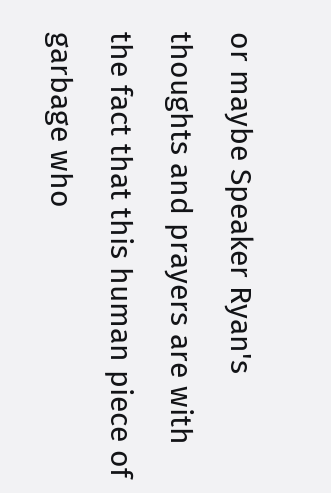or maybe Speaker Ryan's thoughts and prayers are with the fact that this human piece of garbage who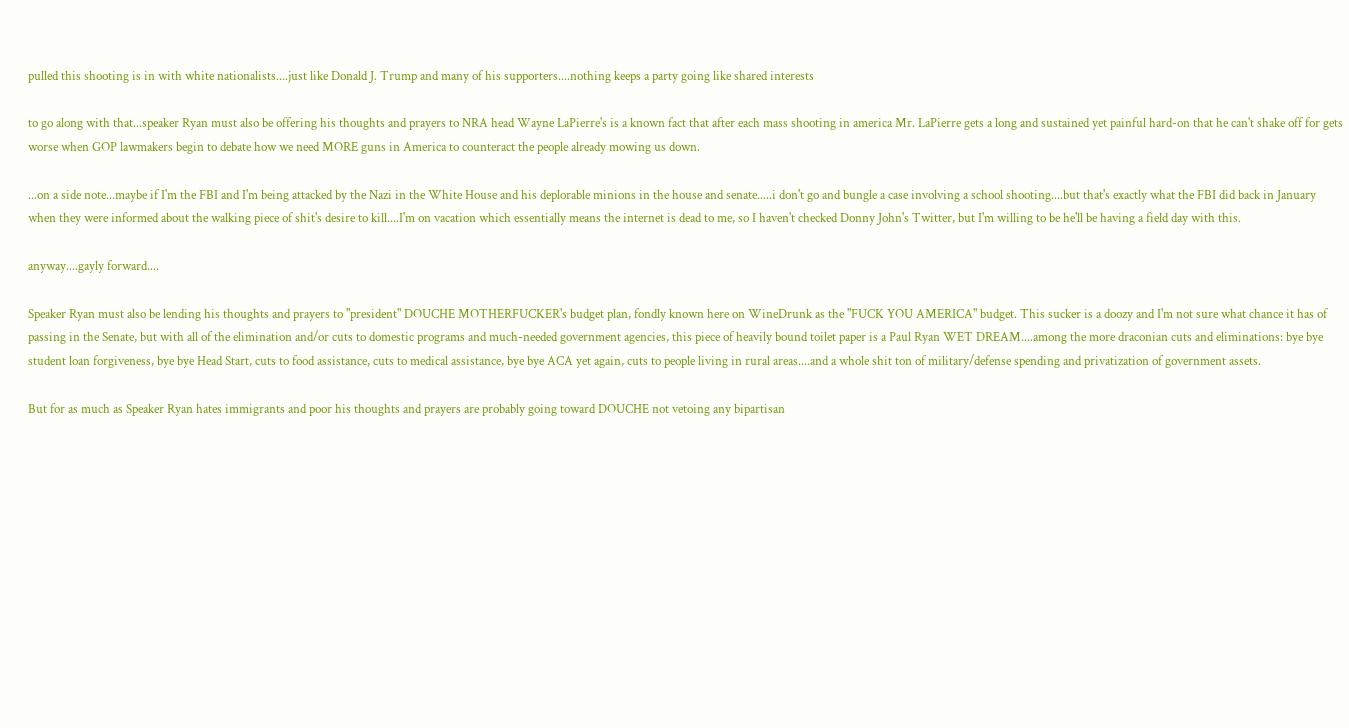pulled this shooting is in with white nationalists....just like Donald J. Trump and many of his supporters....nothing keeps a party going like shared interests

to go along with that...speaker Ryan must also be offering his thoughts and prayers to NRA head Wayne LaPierre's is a known fact that after each mass shooting in america Mr. LaPierre gets a long and sustained yet painful hard-on that he can't shake off for gets worse when GOP lawmakers begin to debate how we need MORE guns in America to counteract the people already mowing us down.

...on a side note...maybe if I'm the FBI and I'm being attacked by the Nazi in the White House and his deplorable minions in the house and senate.....i don't go and bungle a case involving a school shooting....but that's exactly what the FBI did back in January when they were informed about the walking piece of shit's desire to kill....I'm on vacation which essentially means the internet is dead to me, so I haven't checked Donny John's Twitter, but I'm willing to be he'll be having a field day with this.

anyway....gayly forward....

Speaker Ryan must also be lending his thoughts and prayers to "president" DOUCHE MOTHERFUCKER's budget plan, fondly known here on WineDrunk as the "FUCK YOU AMERICA" budget. This sucker is a doozy and I'm not sure what chance it has of passing in the Senate, but with all of the elimination and/or cuts to domestic programs and much-needed government agencies, this piece of heavily bound toilet paper is a Paul Ryan WET DREAM....among the more draconian cuts and eliminations: bye bye student loan forgiveness, bye bye Head Start, cuts to food assistance, cuts to medical assistance, bye bye ACA yet again, cuts to people living in rural areas....and a whole shit ton of military/defense spending and privatization of government assets.

But for as much as Speaker Ryan hates immigrants and poor his thoughts and prayers are probably going toward DOUCHE not vetoing any bipartisan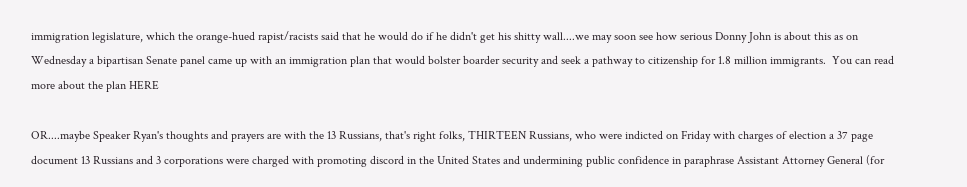immigration legislature, which the orange-hued rapist/racists said that he would do if he didn't get his shitty wall....we may soon see how serious Donny John is about this as on Wednesday a bipartisan Senate panel came up with an immigration plan that would bolster boarder security and seek a pathway to citizenship for 1.8 million immigrants.  You can read more about the plan HERE

OR....maybe Speaker Ryan's thoughts and prayers are with the 13 Russians, that's right folks, THIRTEEN Russians, who were indicted on Friday with charges of election a 37 page document 13 Russians and 3 corporations were charged with promoting discord in the United States and undermining public confidence in paraphrase Assistant Attorney General (for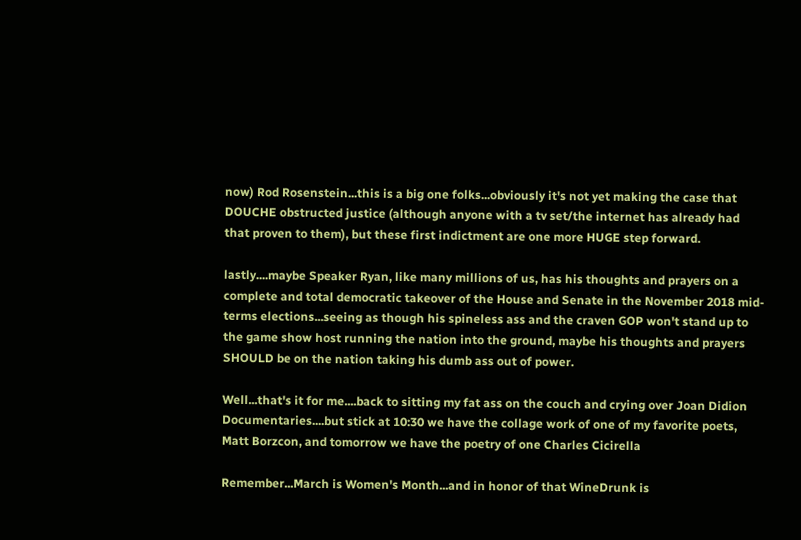now) Rod Rosenstein...this is a big one folks...obviously it's not yet making the case that DOUCHE obstructed justice (although anyone with a tv set/the internet has already had that proven to them), but these first indictment are one more HUGE step forward.

lastly....maybe Speaker Ryan, like many millions of us, has his thoughts and prayers on a complete and total democratic takeover of the House and Senate in the November 2018 mid-terms elections...seeing as though his spineless ass and the craven GOP won't stand up to the game show host running the nation into the ground, maybe his thoughts and prayers SHOULD be on the nation taking his dumb ass out of power.

Well...that's it for me....back to sitting my fat ass on the couch and crying over Joan Didion Documentaries....but stick at 10:30 we have the collage work of one of my favorite poets, Matt Borzcon, and tomorrow we have the poetry of one Charles Cicirella

Remember...March is Women's Month...and in honor of that WineDrunk is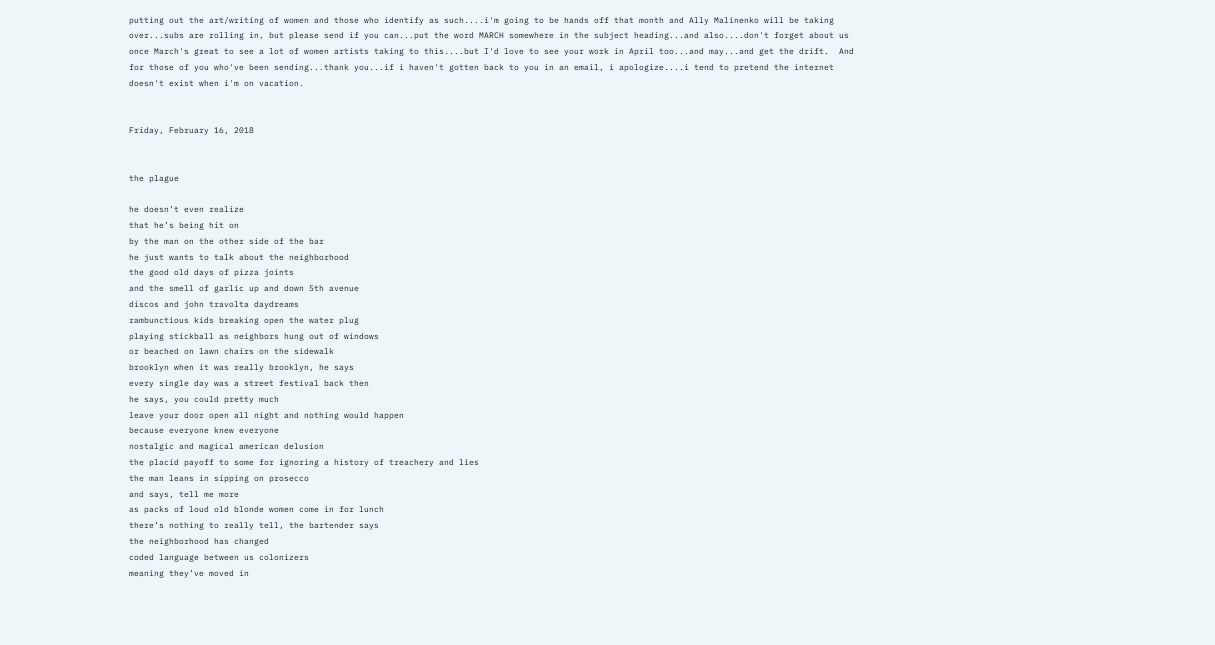putting out the art/writing of women and those who identify as such....i'm going to be hands off that month and Ally Malinenko will be taking over...subs are rolling in, but please send if you can...put the word MARCH somewhere in the subject heading...and also....don't forget about us once March's great to see a lot of women artists taking to this....but I'd love to see your work in April too...and may...and get the drift.  And for those of you who've been sending...thank you...if i haven't gotten back to you in an email, i apologize....i tend to pretend the internet doesn't exist when i'm on vacation.


Friday, February 16, 2018


the plague

he doesn’t even realize
that he’s being hit on
by the man on the other side of the bar
he just wants to talk about the neighborhood
the good old days of pizza joints
and the smell of garlic up and down 5th avenue
discos and john travolta daydreams
rambunctious kids breaking open the water plug
playing stickball as neighbors hung out of windows
or beached on lawn chairs on the sidewalk
brooklyn when it was really brooklyn, he says
every single day was a street festival back then
he says, you could pretty much
leave your door open all night and nothing would happen
because everyone knew everyone
nostalgic and magical american delusion
the placid payoff to some for ignoring a history of treachery and lies
the man leans in sipping on prosecco
and says, tell me more
as packs of loud old blonde women come in for lunch
there’s nothing to really tell, the bartender says
the neighborhood has changed
coded language between us colonizers
meaning they’ve moved in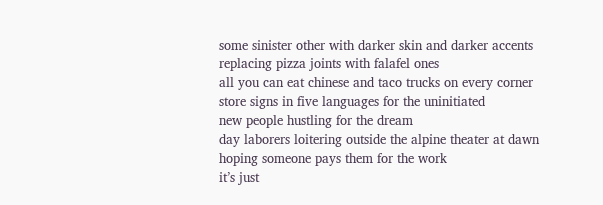some sinister other with darker skin and darker accents
replacing pizza joints with falafel ones
all you can eat chinese and taco trucks on every corner
store signs in five languages for the uninitiated
new people hustling for the dream
day laborers loitering outside the alpine theater at dawn
hoping someone pays them for the work
it’s just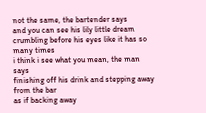not the same, the bartender says
and you can see his lily little dream
crumbling before his eyes like it has so many times
i think i see what you mean, the man says
finishing off his drink and stepping away from the bar
as if backing away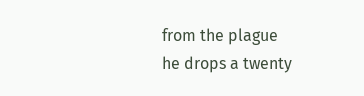from the plague
he drops a twenty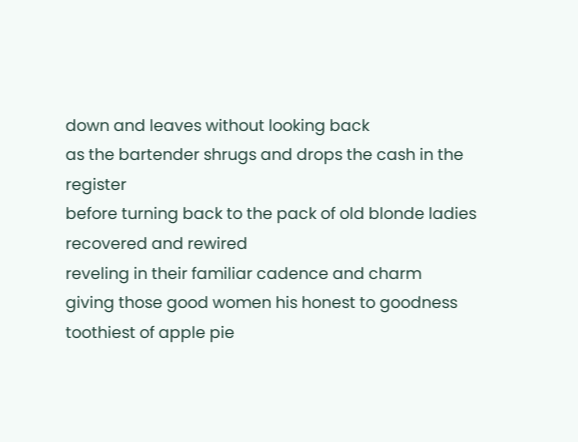down and leaves without looking back
as the bartender shrugs and drops the cash in the register
before turning back to the pack of old blonde ladies
recovered and rewired
reveling in their familiar cadence and charm
giving those good women his honest to goodness
toothiest of apple pie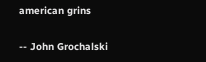american grins

-- John Grochalski